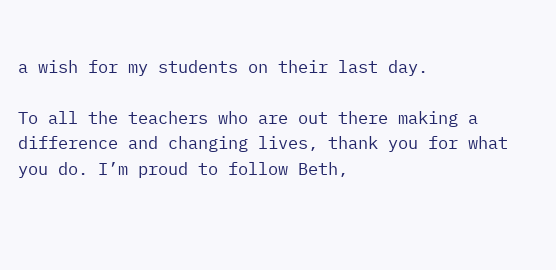a wish for my students on their last day.

To all the teachers who are out there making a difference and changing lives, thank you for what you do. I’m proud to follow Beth,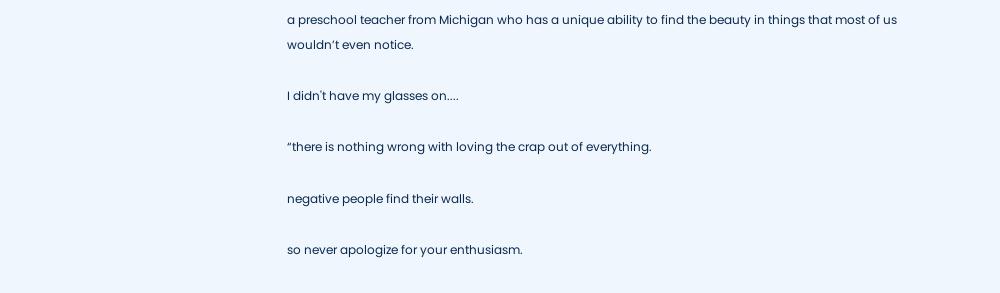a preschool teacher from Michigan who has a unique ability to find the beauty in things that most of us wouldn’t even notice.

I didn't have my glasses on....

“there is nothing wrong with loving the crap out of everything.

negative people find their walls.

so never apologize for your enthusiasm.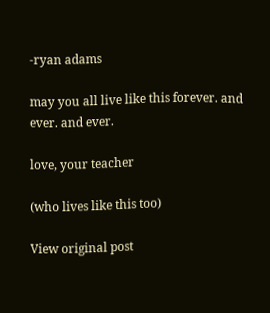-ryan adams

may you all live like this forever. and ever. and ever.

love, your teacher

(who lives like this too)

View original post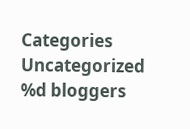Categories Uncategorized
%d bloggers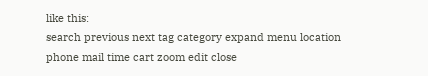like this:
search previous next tag category expand menu location phone mail time cart zoom edit close